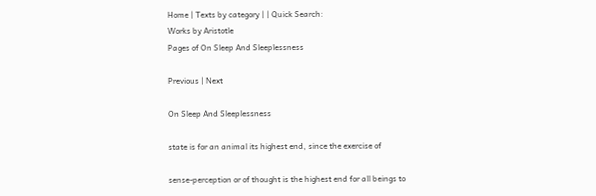Home | Texts by category | | Quick Search:
Works by Aristotle
Pages of On Sleep And Sleeplessness

Previous | Next

On Sleep And Sleeplessness

state is for an animal its highest end, since the exercise of

sense-perception or of thought is the highest end for all beings to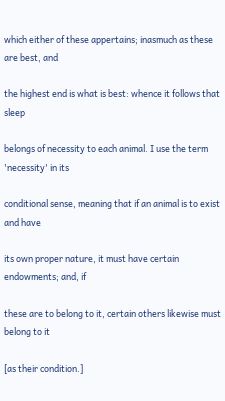which either of these appertains; inasmuch as these are best, and

the highest end is what is best: whence it follows that sleep

belongs of necessity to each animal. I use the term 'necessity' in its

conditional sense, meaning that if an animal is to exist and have

its own proper nature, it must have certain endowments; and, if

these are to belong to it, certain others likewise must belong to it

[as their condition.]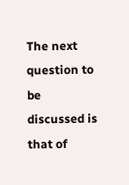The next question to be discussed is that of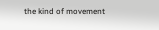the kind of movement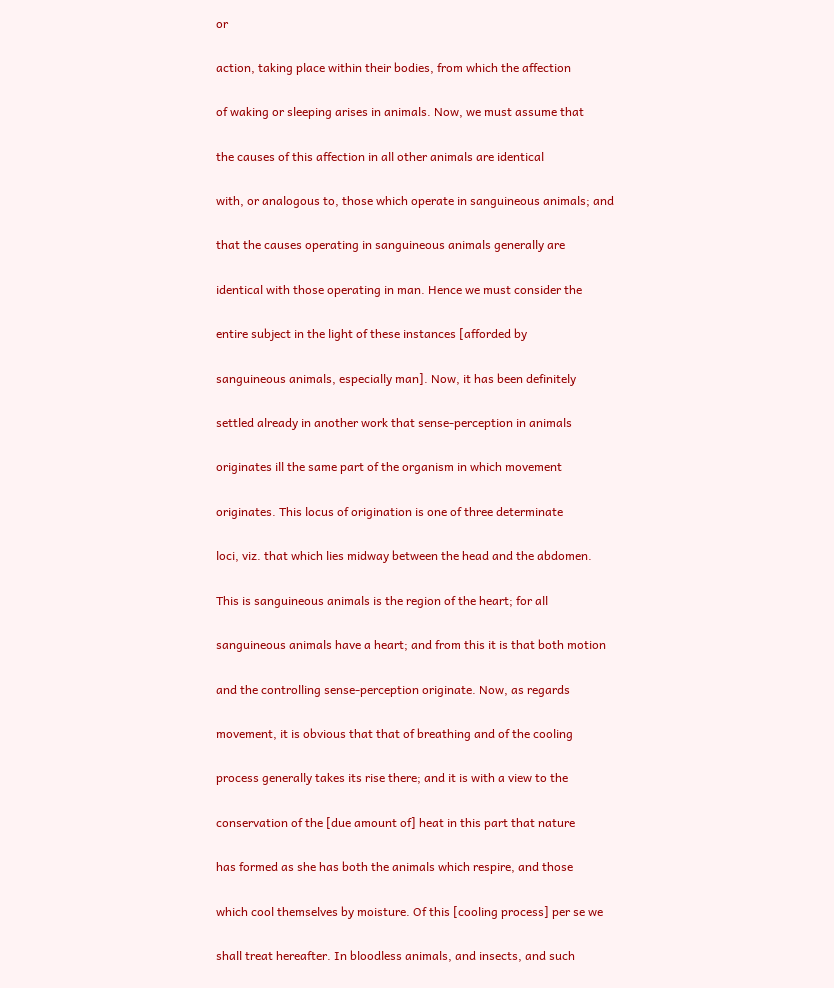or

action, taking place within their bodies, from which the affection

of waking or sleeping arises in animals. Now, we must assume that

the causes of this affection in all other animals are identical

with, or analogous to, those which operate in sanguineous animals; and

that the causes operating in sanguineous animals generally are

identical with those operating in man. Hence we must consider the

entire subject in the light of these instances [afforded by

sanguineous animals, especially man]. Now, it has been definitely

settled already in another work that sense-perception in animals

originates ill the same part of the organism in which movement

originates. This locus of origination is one of three determinate

loci, viz. that which lies midway between the head and the abdomen.

This is sanguineous animals is the region of the heart; for all

sanguineous animals have a heart; and from this it is that both motion

and the controlling sense-perception originate. Now, as regards

movement, it is obvious that that of breathing and of the cooling

process generally takes its rise there; and it is with a view to the

conservation of the [due amount of] heat in this part that nature

has formed as she has both the animals which respire, and those

which cool themselves by moisture. Of this [cooling process] per se we

shall treat hereafter. In bloodless animals, and insects, and such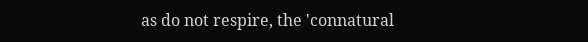as do not respire, the 'connatural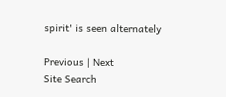spirit' is seen alternately

Previous | Next
Site Search